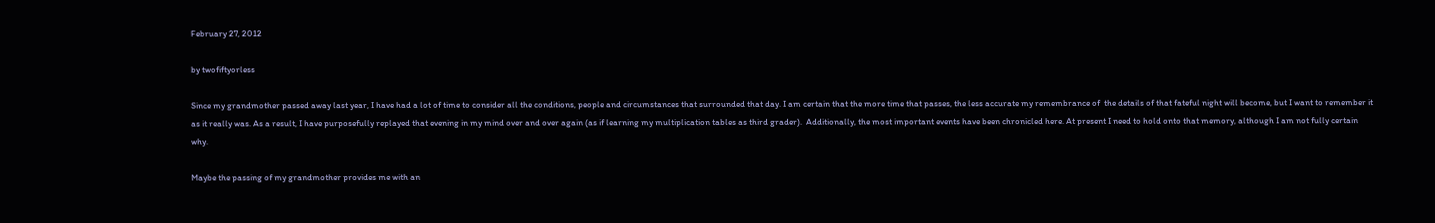February 27, 2012

by twofiftyorless

Since my grandmother passed away last year, I have had a lot of time to consider all the conditions, people and circumstances that surrounded that day. I am certain that the more time that passes, the less accurate my remembrance of  the details of that fateful night will become, but I want to remember it as it really was. As a result, I have purposefully replayed that evening in my mind over and over again (as if learning my multiplication tables as third grader).  Additionally, the most important events have been chronicled here. At present I need to hold onto that memory, although I am not fully certain why.

Maybe the passing of my grandmother provides me with an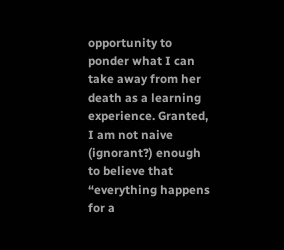opportunity to ponder what I can take away from her death as a learning experience. Granted, I am not naive (ignorant?) enough to believe that “everything happens for a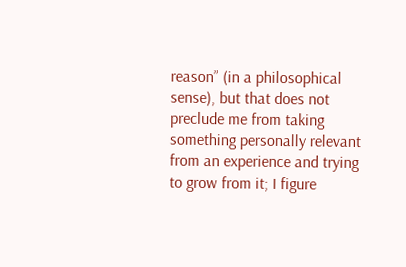reason” (in a philosophical sense), but that does not preclude me from taking something personally relevant from an experience and trying to grow from it; I figure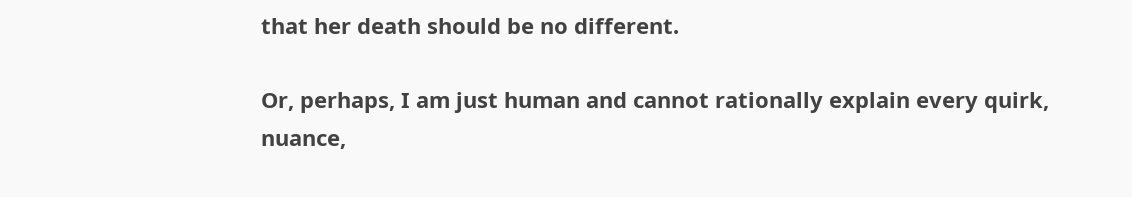that her death should be no different.

Or, perhaps, I am just human and cannot rationally explain every quirk, nuance,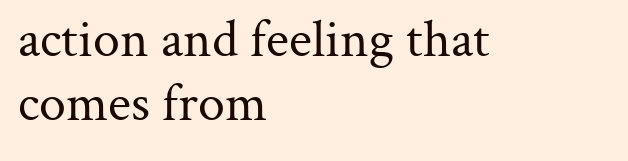action and feeling that comes from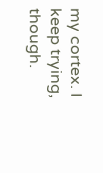my cortex. I keep trying, though.